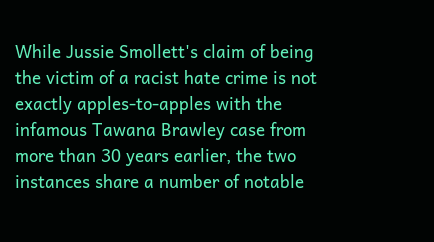While Jussie Smollett's claim of being the victim of a racist hate crime is not exactly apples-to-apples with the infamous Tawana Brawley case from more than 30 years earlier, the two instances share a number of notable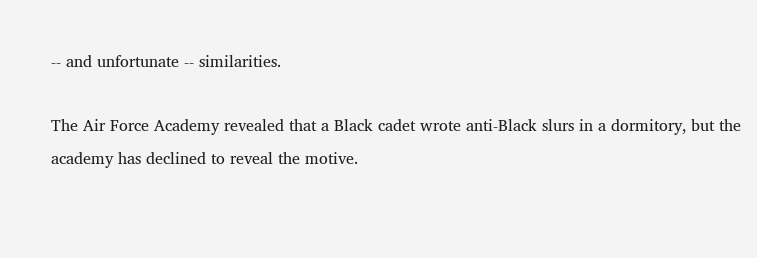-- and unfortunate -- similarities.

The Air Force Academy revealed that a Black cadet wrote anti-Black slurs in a dormitory, but the academy has declined to reveal the motive.